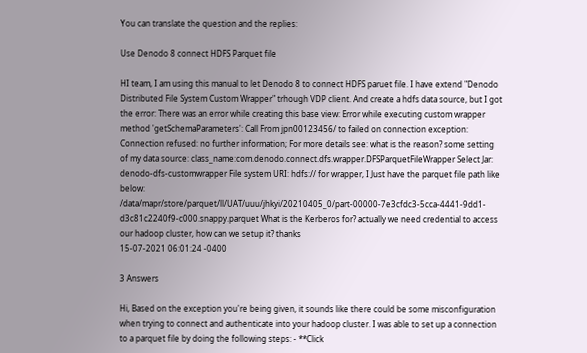You can translate the question and the replies:

Use Denodo 8 connect HDFS Parquet file

HI team, I am using this manual to let Denodo 8 to connect HDFS paruet file. I have extend "Denodo Distributed File System Custom Wrapper" trhough VDP client. And create a hdfs data source, but I got the error: There was an error while creating this base view: Error while executing custom wrapper method 'getSchemaParameters': Call From jpn00123456/ to failed on connection exception: Connection refused: no further information; For more details see: what is the reason? some setting of my data source: class_name:com.denodo.connect.dfs.wrapper.DFSParquetFileWrapper Select Jar: denodo-dfs-customwrapper File system URI: hdfs:// for wrapper, I Just have the parquet file path like below: /data/mapr/store/parquet/ll/UAT/uuu/jhkyi/20210405_0/part-00000-7e3cfdc3-5cca-4441-9dd1-d3c81c2240f9-c000.snappy.parquet What is the Kerberos for? actually we need credential to access our hadoop cluster, how can we setup it? thanks
15-07-2021 06:01:24 -0400

3 Answers

Hi, Based on the exception you're being given, it sounds like there could be some misconfiguration when trying to connect and authenticate into your hadoop cluster. I was able to set up a connection to a parquet file by doing the following steps: - **Click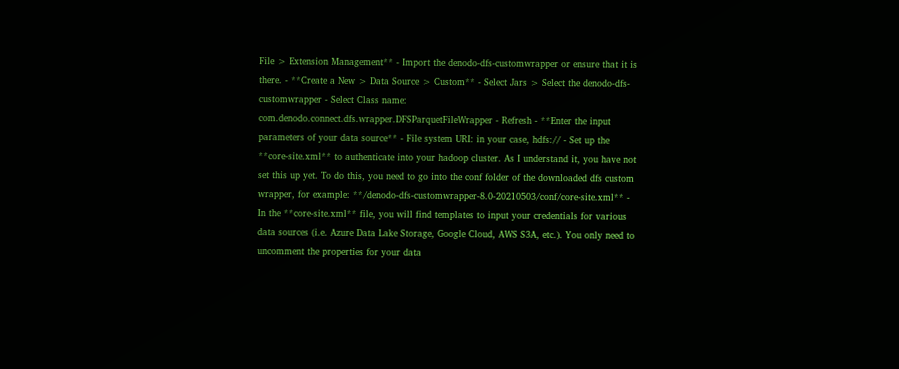File > Extension Management** - Import the denodo-dfs-customwrapper or ensure that it is there. - **Create a New > Data Source > Custom** - Select Jars > Select the denodo-dfs-customwrapper - Select Class name: com.denodo.connect.dfs.wrapper.DFSParquetFileWrapper - Refresh - **Enter the input parameters of your data source** - File system URI: in your case, hdfs:// - Set up the **core-site.xml** to authenticate into your hadoop cluster. As I understand it, you have not set this up yet. To do this, you need to go into the conf folder of the downloaded dfs custom wrapper, for example: **/denodo-dfs-customwrapper-8.0-20210503/conf/core-site.xml** - In the **core-site.xml** file, you will find templates to input your credentials for various data sources (i.e. Azure Data Lake Storage, Google Cloud, AWS S3A, etc.). You only need to uncomment the properties for your data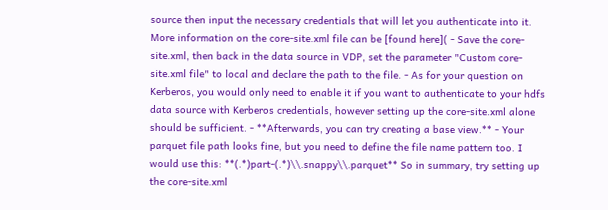source then input the necessary credentials that will let you authenticate into it. More information on the core-site.xml file can be [found here]( - Save the core-site.xml, then back in the data source in VDP, set the parameter "Custom core-site.xml file" to local and declare the path to the file. - As for your question on Kerberos, you would only need to enable it if you want to authenticate to your hdfs data source with Kerberos credentials, however setting up the core-site.xml alone should be sufficient. - **Afterwards, you can try creating a base view.** - Your parquet file path looks fine, but you need to define the file name pattern too. I would use this: **(.*)part-(.*)\\.snappy\\.parquet** So in summary, try setting up the core-site.xml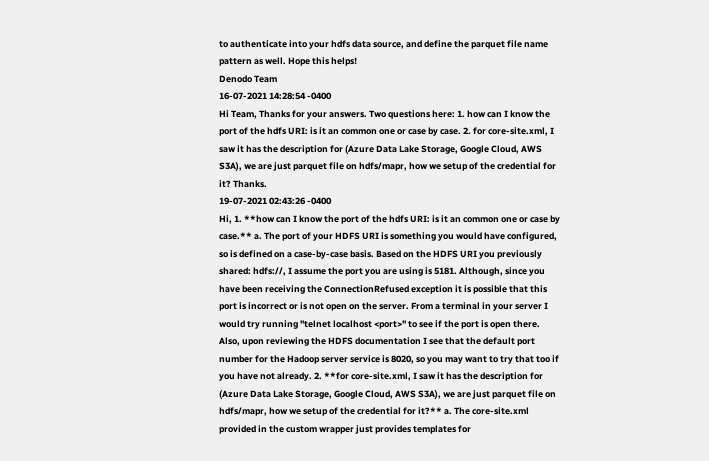to authenticate into your hdfs data source, and define the parquet file name pattern as well. Hope this helps!
Denodo Team
16-07-2021 14:28:54 -0400
Hi Team, Thanks for your answers. Two questions here: 1. how can I know the port of the hdfs URI: is it an common one or case by case. 2. for core-site.xml, I saw it has the description for (Azure Data Lake Storage, Google Cloud, AWS S3A), we are just parquet file on hdfs/mapr, how we setup of the credential for it? Thanks.
19-07-2021 02:43:26 -0400
Hi, 1. **how can I know the port of the hdfs URI: is it an common one or case by case.** a. The port of your HDFS URI is something you would have configured, so is defined on a case-by-case basis. Based on the HDFS URI you previously shared: hdfs://, I assume the port you are using is 5181. Although, since you have been receiving the ConnectionRefused exception it is possible that this port is incorrect or is not open on the server. From a terminal in your server I would try running "telnet localhost <port>" to see if the port is open there. Also, upon reviewing the HDFS documentation I see that the default port number for the Hadoop server service is 8020, so you may want to try that too if you have not already. 2. **for core-site.xml, I saw it has the description for (Azure Data Lake Storage, Google Cloud, AWS S3A), we are just parquet file on hdfs/mapr, how we setup of the credential for it?** a. The core-site.xml provided in the custom wrapper just provides templates for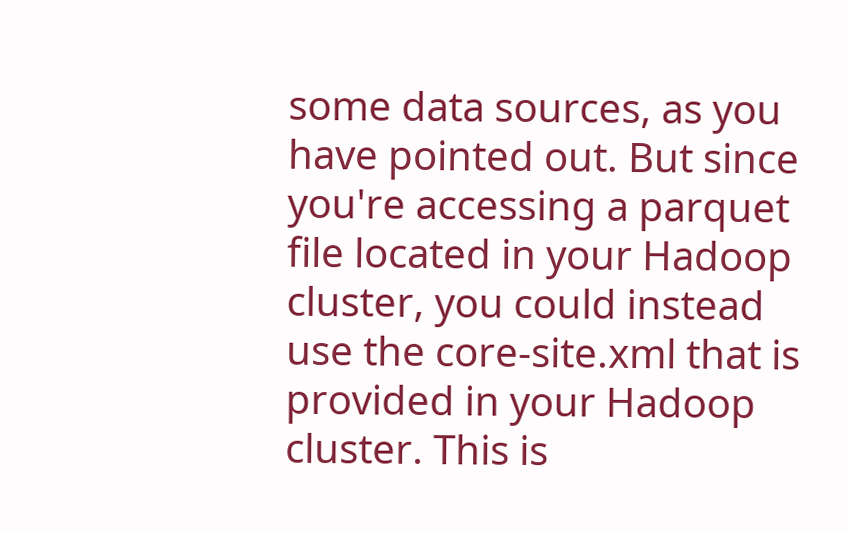some data sources, as you have pointed out. But since you're accessing a parquet file located in your Hadoop cluster, you could instead use the core-site.xml that is provided in your Hadoop cluster. This is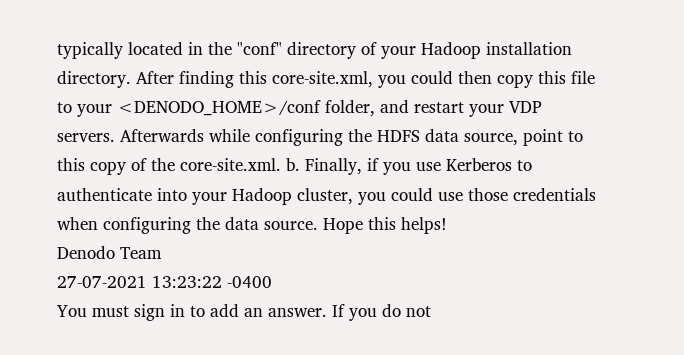typically located in the "conf" directory of your Hadoop installation directory. After finding this core-site.xml, you could then copy this file to your <DENODO_HOME>/conf folder, and restart your VDP servers. Afterwards while configuring the HDFS data source, point to this copy of the core-site.xml. b. Finally, if you use Kerberos to authenticate into your Hadoop cluster, you could use those credentials when configuring the data source. Hope this helps!
Denodo Team
27-07-2021 13:23:22 -0400
You must sign in to add an answer. If you do not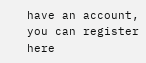have an account, you can register here